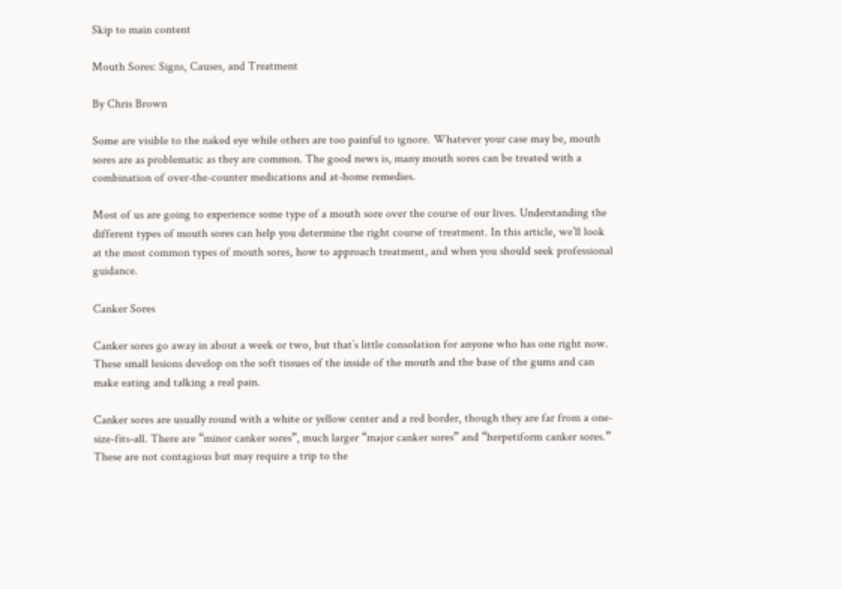Skip to main content

Mouth Sores: Signs, Causes, and Treatment

By Chris Brown

Some are visible to the naked eye while others are too painful to ignore. Whatever your case may be, mouth sores are as problematic as they are common. The good news is, many mouth sores can be treated with a combination of over-the-counter medications and at-home remedies.

Most of us are going to experience some type of a mouth sore over the course of our lives. Understanding the different types of mouth sores can help you determine the right course of treatment. In this article, we’ll look at the most common types of mouth sores, how to approach treatment, and when you should seek professional guidance.

Canker Sores

Canker sores go away in about a week or two, but that’s little consolation for anyone who has one right now. These small lesions develop on the soft tissues of the inside of the mouth and the base of the gums and can make eating and talking a real pain.

Canker sores are usually round with a white or yellow center and a red border, though they are far from a one-size-fits-all. There are “minor canker sores”, much larger “major canker sores” and “herpetiform canker sores.” These are not contagious but may require a trip to the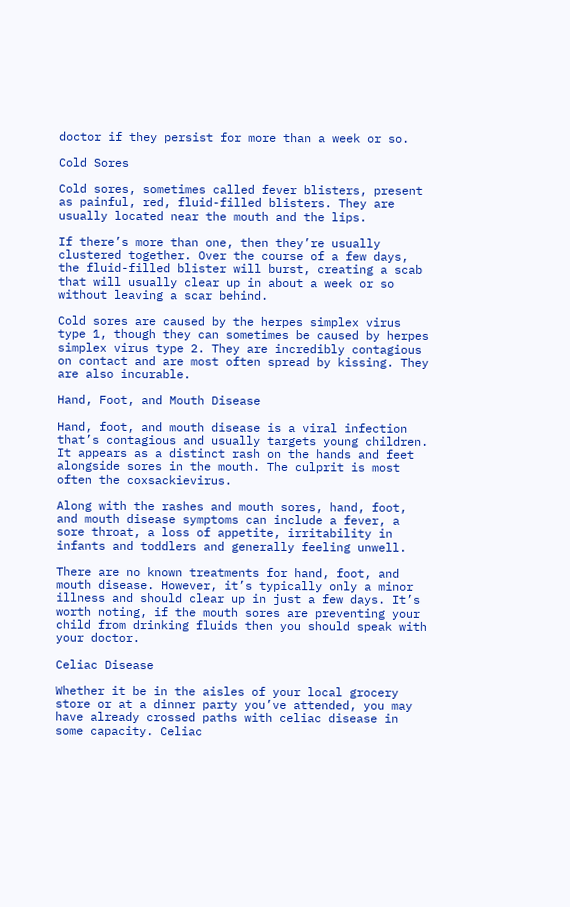doctor if they persist for more than a week or so.

Cold Sores

Cold sores, sometimes called fever blisters, present as painful, red, fluid-filled blisters. They are usually located near the mouth and the lips.

If there’s more than one, then they’re usually clustered together. Over the course of a few days, the fluid-filled blister will burst, creating a scab that will usually clear up in about a week or so without leaving a scar behind.

Cold sores are caused by the herpes simplex virus type 1, though they can sometimes be caused by herpes simplex virus type 2. They are incredibly contagious on contact and are most often spread by kissing. They are also incurable.

Hand, Foot, and Mouth Disease

Hand, foot, and mouth disease is a viral infection that’s contagious and usually targets young children. It appears as a distinct rash on the hands and feet alongside sores in the mouth. The culprit is most often the coxsackievirus.

Along with the rashes and mouth sores, hand, foot, and mouth disease symptoms can include a fever, a sore throat, a loss of appetite, irritability in infants and toddlers and generally feeling unwell.

There are no known treatments for hand, foot, and mouth disease. However, it’s typically only a minor illness and should clear up in just a few days. It’s worth noting, if the mouth sores are preventing your child from drinking fluids then you should speak with your doctor.

Celiac Disease

Whether it be in the aisles of your local grocery store or at a dinner party you’ve attended, you may have already crossed paths with celiac disease in some capacity. Celiac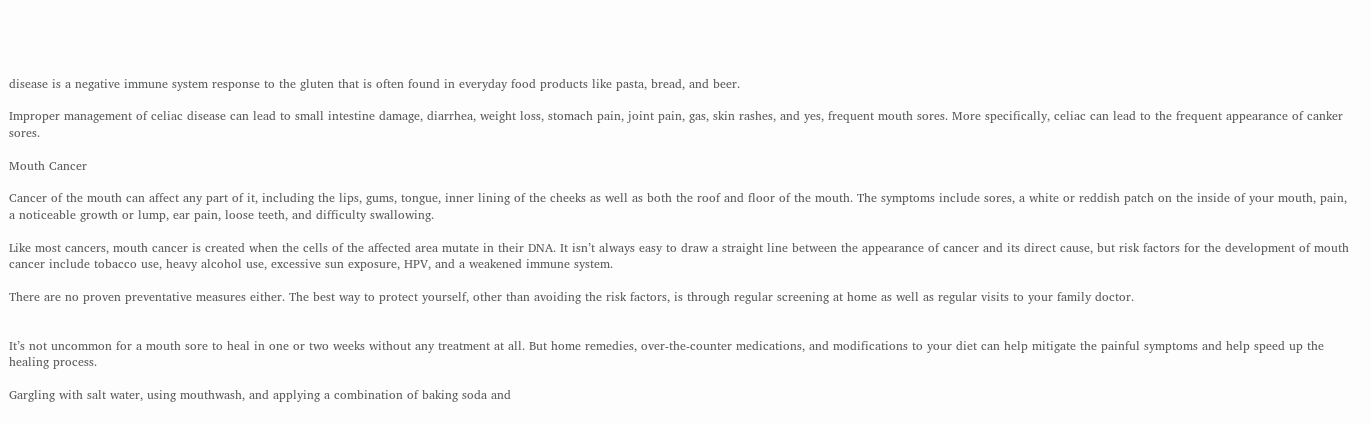disease is a negative immune system response to the gluten that is often found in everyday food products like pasta, bread, and beer.

Improper management of celiac disease can lead to small intestine damage, diarrhea, weight loss, stomach pain, joint pain, gas, skin rashes, and yes, frequent mouth sores. More specifically, celiac can lead to the frequent appearance of canker sores.

Mouth Cancer

Cancer of the mouth can affect any part of it, including the lips, gums, tongue, inner lining of the cheeks as well as both the roof and floor of the mouth. The symptoms include sores, a white or reddish patch on the inside of your mouth, pain, a noticeable growth or lump, ear pain, loose teeth, and difficulty swallowing.

Like most cancers, mouth cancer is created when the cells of the affected area mutate in their DNA. It isn’t always easy to draw a straight line between the appearance of cancer and its direct cause, but risk factors for the development of mouth cancer include tobacco use, heavy alcohol use, excessive sun exposure, HPV, and a weakened immune system.

There are no proven preventative measures either. The best way to protect yourself, other than avoiding the risk factors, is through regular screening at home as well as regular visits to your family doctor.


It’s not uncommon for a mouth sore to heal in one or two weeks without any treatment at all. But home remedies, over-the-counter medications, and modifications to your diet can help mitigate the painful symptoms and help speed up the healing process.

Gargling with salt water, using mouthwash, and applying a combination of baking soda and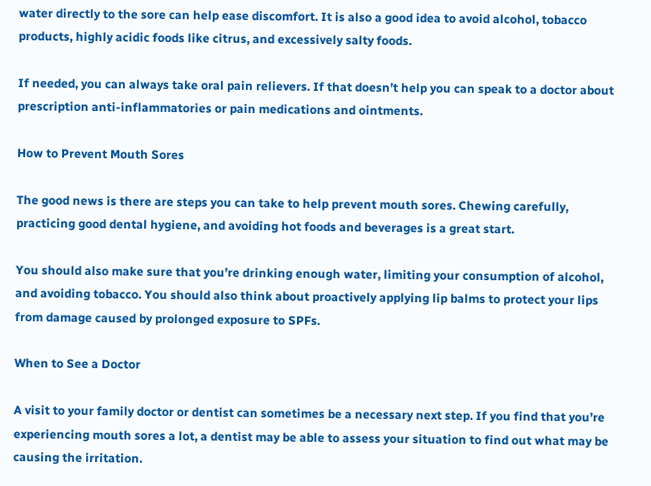water directly to the sore can help ease discomfort. It is also a good idea to avoid alcohol, tobacco products, highly acidic foods like citrus, and excessively salty foods.

If needed, you can always take oral pain relievers. If that doesn’t help you can speak to a doctor about prescription anti-inflammatories or pain medications and ointments.

How to Prevent Mouth Sores

The good news is there are steps you can take to help prevent mouth sores. Chewing carefully, practicing good dental hygiene, and avoiding hot foods and beverages is a great start.

You should also make sure that you’re drinking enough water, limiting your consumption of alcohol, and avoiding tobacco. You should also think about proactively applying lip balms to protect your lips from damage caused by prolonged exposure to SPFs.

When to See a Doctor

A visit to your family doctor or dentist can sometimes be a necessary next step. If you find that you’re experiencing mouth sores a lot, a dentist may be able to assess your situation to find out what may be causing the irritation.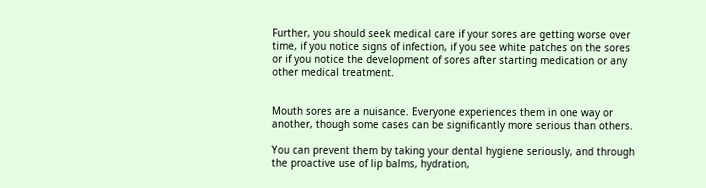Further, you should seek medical care if your sores are getting worse over time, if you notice signs of infection, if you see white patches on the sores or if you notice the development of sores after starting medication or any other medical treatment.


Mouth sores are a nuisance. Everyone experiences them in one way or another, though some cases can be significantly more serious than others.

You can prevent them by taking your dental hygiene seriously, and through the proactive use of lip balms, hydration,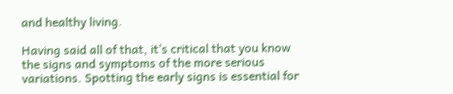and healthy living.

Having said all of that, it’s critical that you know the signs and symptoms of the more serious variations. Spotting the early signs is essential for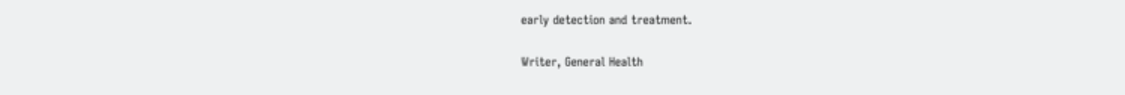early detection and treatment.

Writer, General Health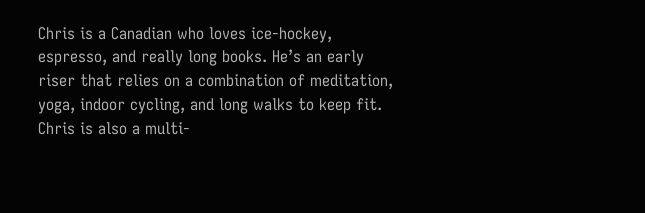Chris is a Canadian who loves ice-hockey, espresso, and really long books. He’s an early riser that relies on a combination of meditation, yoga, indoor cycling, and long walks to keep fit. Chris is also a multi-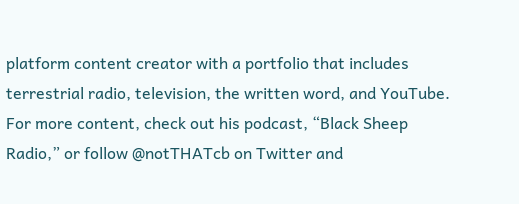platform content creator with a portfolio that includes terrestrial radio, television, the written word, and YouTube. For more content, check out his podcast, “Black Sheep Radio,” or follow @notTHATcb on Twitter and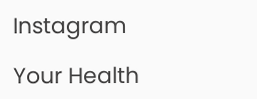Instagram

Your Health